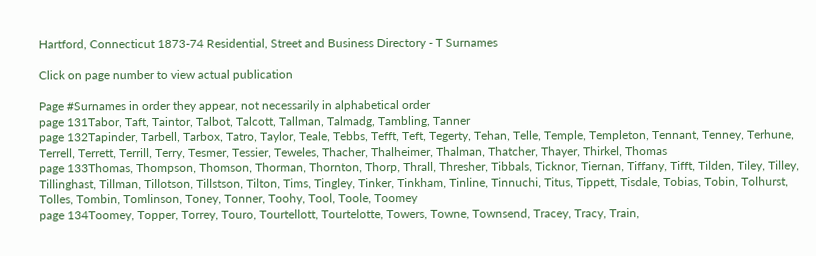Hartford, Connecticut 1873-74 Residential, Street and Business Directory - T Surnames

Click on page number to view actual publication

Page #Surnames in order they appear, not necessarily in alphabetical order
page 131Tabor, Taft, Taintor, Talbot, Talcott, Tallman, Talmadg, Tambling, Tanner
page 132Tapinder, Tarbell, Tarbox, Tatro, Taylor, Teale, Tebbs, Tefft, Teft, Tegerty, Tehan, Telle, Temple, Templeton, Tennant, Tenney, Terhune, Terrell, Terrett, Terrill, Terry, Tesmer, Tessier, Teweles, Thacher, Thalheimer, Thalman, Thatcher, Thayer, Thirkel, Thomas
page 133Thomas, Thompson, Thomson, Thorman, Thornton, Thorp, Thrall, Thresher, Tibbals, Ticknor, Tiernan, Tiffany, Tifft, Tilden, Tiley, Tilley, Tillinghast, Tillman, Tillotson, Tillstson, Tilton, Tims, Tingley, Tinker, Tinkham, Tinline, Tinnuchi, Titus, Tippett, Tisdale, Tobias, Tobin, Tolhurst, Tolles, Tombin, Tomlinson, Toney, Tonner, Toohy, Tool, Toole, Toomey
page 134Toomey, Topper, Torrey, Touro, Tourtellott, Tourtelotte, Towers, Towne, Townsend, Tracey, Tracy, Train,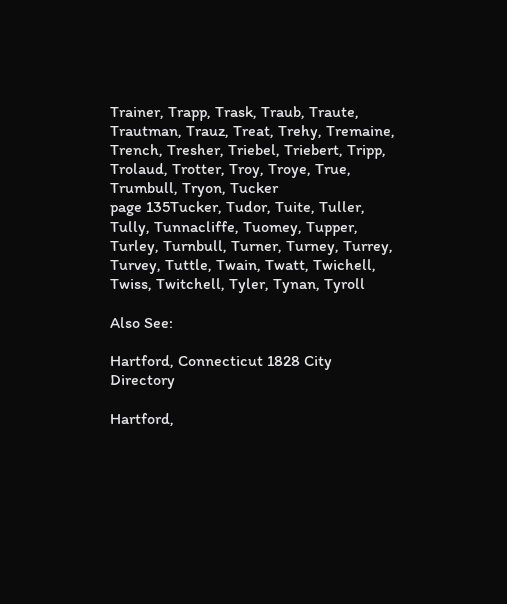Trainer, Trapp, Trask, Traub, Traute, Trautman, Trauz, Treat, Trehy, Tremaine, Trench, Tresher, Triebel, Triebert, Tripp, Trolaud, Trotter, Troy, Troye, True, Trumbull, Tryon, Tucker
page 135Tucker, Tudor, Tuite, Tuller, Tully, Tunnacliffe, Tuomey, Tupper, Turley, Turnbull, Turner, Turney, Turrey, Turvey, Tuttle, Twain, Twatt, Twichell, Twiss, Twitchell, Tyler, Tynan, Tyroll

Also See:

Hartford, Connecticut 1828 City Directory

Hartford,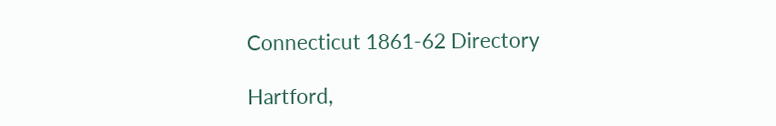Connecticut 1861-62 Directory

Hartford,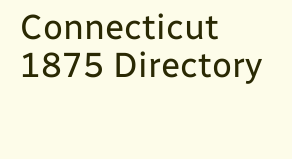Connecticut 1875 Directory